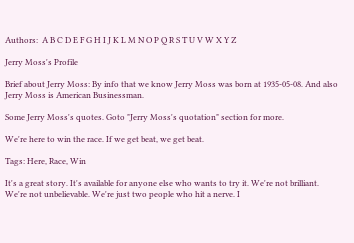Authors:  A B C D E F G H I J K L M N O P Q R S T U V W X Y Z

Jerry Moss's Profile

Brief about Jerry Moss: By info that we know Jerry Moss was born at 1935-05-08. And also Jerry Moss is American Businessman.

Some Jerry Moss's quotes. Goto "Jerry Moss's quotation" section for more.

We're here to win the race. If we get beat, we get beat.

Tags: Here, Race, Win

It's a great story. It's available for anyone else who wants to try it. We're not brilliant. We're not unbelievable. We're just two people who hit a nerve. I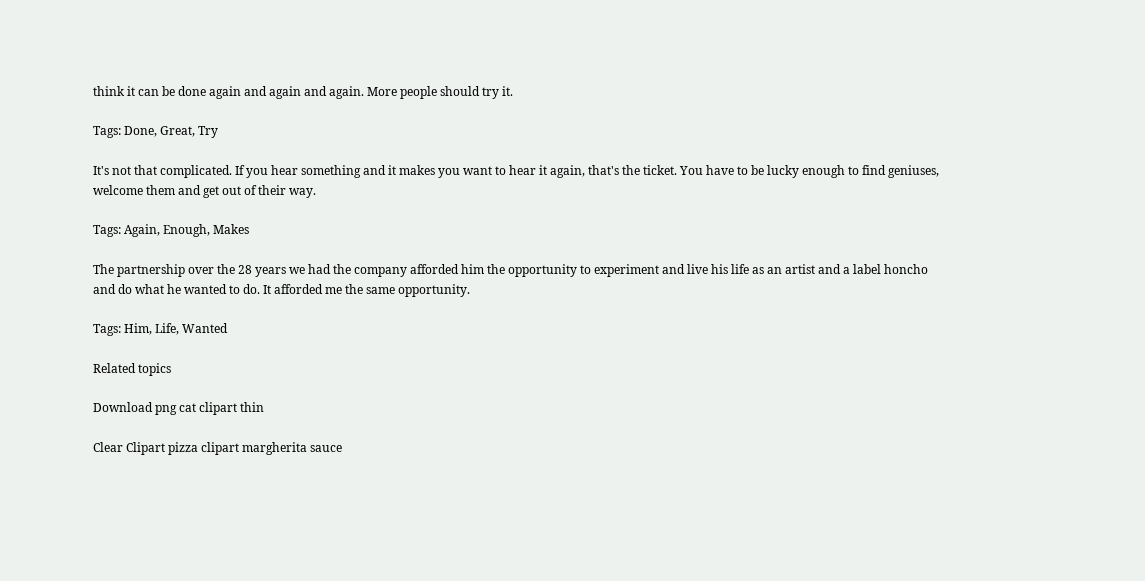think it can be done again and again and again. More people should try it.

Tags: Done, Great, Try

It's not that complicated. If you hear something and it makes you want to hear it again, that's the ticket. You have to be lucky enough to find geniuses, welcome them and get out of their way.

Tags: Again, Enough, Makes

The partnership over the 28 years we had the company afforded him the opportunity to experiment and live his life as an artist and a label honcho and do what he wanted to do. It afforded me the same opportunity.

Tags: Him, Life, Wanted

Related topics

Download png cat clipart thin

Clear Clipart pizza clipart margherita sauce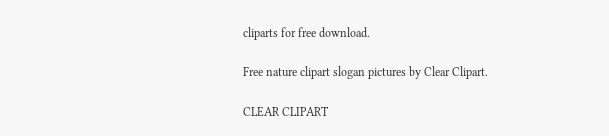cliparts for free download.

Free nature clipart slogan pictures by Clear Clipart.

CLEAR CLIPART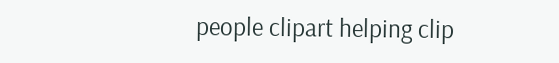people clipart helping clip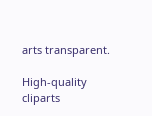arts transparent.

High-quality cliparts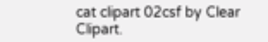cat clipart 02csf by Clear Clipart.